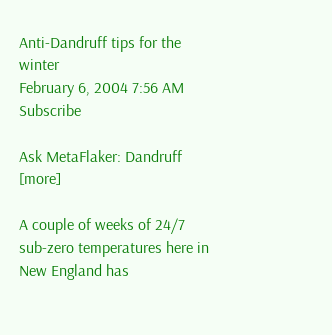Anti-Dandruff tips for the winter
February 6, 2004 7:56 AM   Subscribe

Ask MetaFlaker: Dandruff [more]

A couple of weeks of 24/7 sub-zero temperatures here in New England has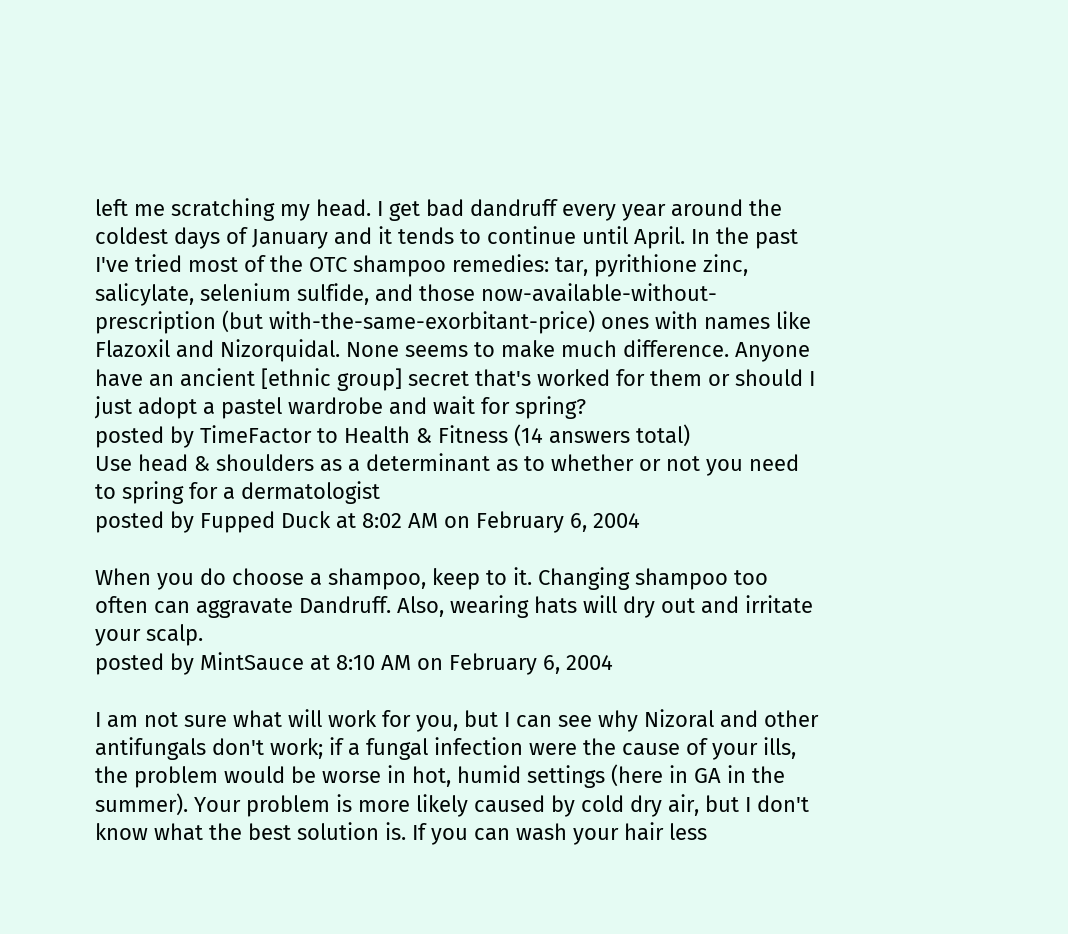left me scratching my head. I get bad dandruff every year around the coldest days of January and it tends to continue until April. In the past I've tried most of the OTC shampoo remedies: tar, pyrithione zinc, salicylate, selenium sulfide, and those now-available-without-prescription (but with-the-same-exorbitant-price) ones with names like Flazoxil and Nizorquidal. None seems to make much difference. Anyone have an ancient [ethnic group] secret that's worked for them or should I just adopt a pastel wardrobe and wait for spring?
posted by TimeFactor to Health & Fitness (14 answers total)
Use head & shoulders as a determinant as to whether or not you need to spring for a dermatologist
posted by Fupped Duck at 8:02 AM on February 6, 2004

When you do choose a shampoo, keep to it. Changing shampoo too often can aggravate Dandruff. Also, wearing hats will dry out and irritate your scalp.
posted by MintSauce at 8:10 AM on February 6, 2004

I am not sure what will work for you, but I can see why Nizoral and other antifungals don't work; if a fungal infection were the cause of your ills, the problem would be worse in hot, humid settings (here in GA in the summer). Your problem is more likely caused by cold dry air, but I don't know what the best solution is. If you can wash your hair less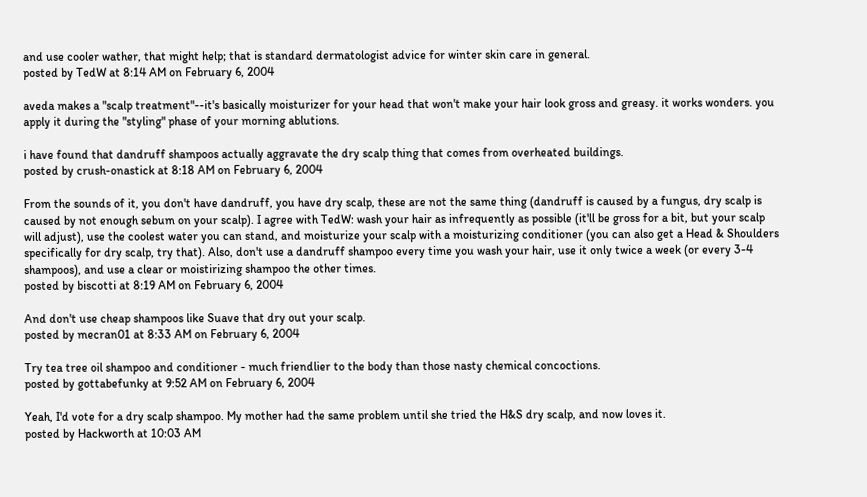and use cooler wather, that might help; that is standard dermatologist advice for winter skin care in general.
posted by TedW at 8:14 AM on February 6, 2004

aveda makes a "scalp treatment"--it's basically moisturizer for your head that won't make your hair look gross and greasy. it works wonders. you apply it during the "styling" phase of your morning ablutions.

i have found that dandruff shampoos actually aggravate the dry scalp thing that comes from overheated buildings.
posted by crush-onastick at 8:18 AM on February 6, 2004

From the sounds of it, you don't have dandruff, you have dry scalp, these are not the same thing (dandruff is caused by a fungus, dry scalp is caused by not enough sebum on your scalp). I agree with TedW: wash your hair as infrequently as possible (it'll be gross for a bit, but your scalp will adjust), use the coolest water you can stand, and moisturize your scalp with a moisturizing conditioner (you can also get a Head & Shoulders specifically for dry scalp, try that). Also, don't use a dandruff shampoo every time you wash your hair, use it only twice a week (or every 3-4 shampoos), and use a clear or moistirizing shampoo the other times.
posted by biscotti at 8:19 AM on February 6, 2004

And don't use cheap shampoos like Suave that dry out your scalp.
posted by mecran01 at 8:33 AM on February 6, 2004

Try tea tree oil shampoo and conditioner - much friendlier to the body than those nasty chemical concoctions.
posted by gottabefunky at 9:52 AM on February 6, 2004

Yeah, I'd vote for a dry scalp shampoo. My mother had the same problem until she tried the H&S dry scalp, and now loves it.
posted by Hackworth at 10:03 AM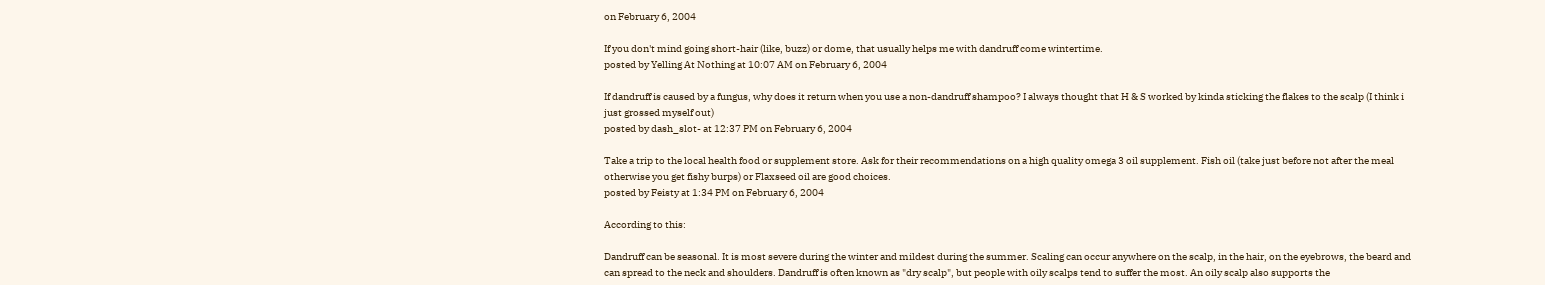on February 6, 2004

If you don't mind going short-hair (like, buzz) or dome, that usually helps me with dandruff come wintertime.
posted by Yelling At Nothing at 10:07 AM on February 6, 2004

If dandruff is caused by a fungus, why does it return when you use a non-dandruff shampoo? I always thought that H & S worked by kinda sticking the flakes to the scalp (I think i just grossed myself out)
posted by dash_slot- at 12:37 PM on February 6, 2004

Take a trip to the local health food or supplement store. Ask for their recommendations on a high quality omega 3 oil supplement. Fish oil (take just before not after the meal otherwise you get fishy burps) or Flaxseed oil are good choices.
posted by Feisty at 1:34 PM on February 6, 2004

According to this:

Dandruff can be seasonal. It is most severe during the winter and mildest during the summer. Scaling can occur anywhere on the scalp, in the hair, on the eyebrows, the beard and can spread to the neck and shoulders. Dandruff is often known as "dry scalp", but people with oily scalps tend to suffer the most. An oily scalp also supports the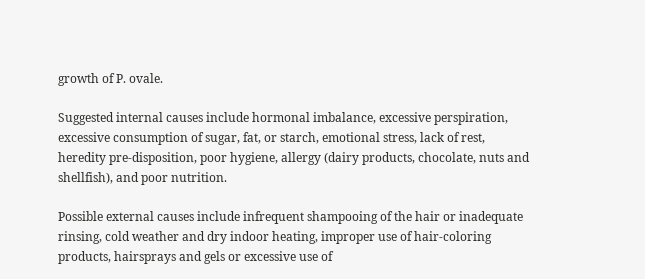growth of P. ovale.

Suggested internal causes include hormonal imbalance, excessive perspiration, excessive consumption of sugar, fat, or starch, emotional stress, lack of rest, heredity pre-disposition, poor hygiene, allergy (dairy products, chocolate, nuts and shellfish), and poor nutrition.

Possible external causes include infrequent shampooing of the hair or inadequate rinsing, cold weather and dry indoor heating, improper use of hair-coloring products, hairsprays and gels or excessive use of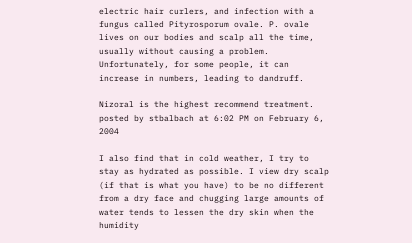electric hair curlers, and infection with a fungus called Pityrosporum ovale. P. ovale lives on our bodies and scalp all the time, usually without causing a problem. Unfortunately, for some people, it can increase in numbers, leading to dandruff.

Nizoral is the highest recommend treatment.
posted by stbalbach at 6:02 PM on February 6, 2004

I also find that in cold weather, I try to stay as hydrated as possible. I view dry scalp (if that is what you have) to be no different from a dry face and chugging large amounts of water tends to lessen the dry skin when the humidity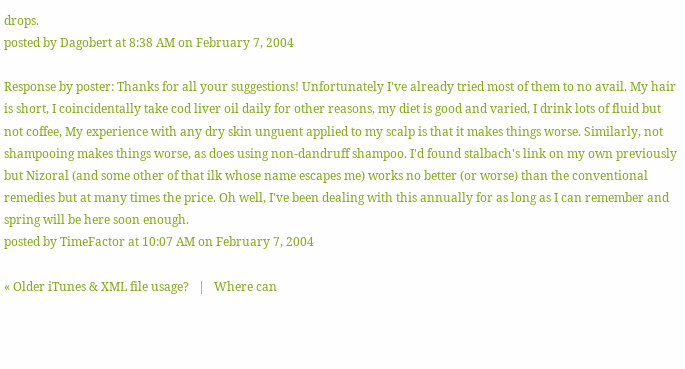drops.
posted by Dagobert at 8:38 AM on February 7, 2004

Response by poster: Thanks for all your suggestions! Unfortunately I've already tried most of them to no avail. My hair is short, I coincidentally take cod liver oil daily for other reasons, my diet is good and varied, I drink lots of fluid but not coffee, My experience with any dry skin unguent applied to my scalp is that it makes things worse. Similarly, not shampooing makes things worse, as does using non-dandruff shampoo. I'd found stalbach's link on my own previously but Nizoral (and some other of that ilk whose name escapes me) works no better (or worse) than the conventional remedies but at many times the price. Oh well, I've been dealing with this annually for as long as I can remember and spring will be here soon enough.
posted by TimeFactor at 10:07 AM on February 7, 2004

« Older iTunes & XML file usage?   |   Where can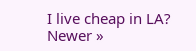I live cheap in LA? Newer »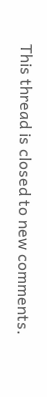This thread is closed to new comments.